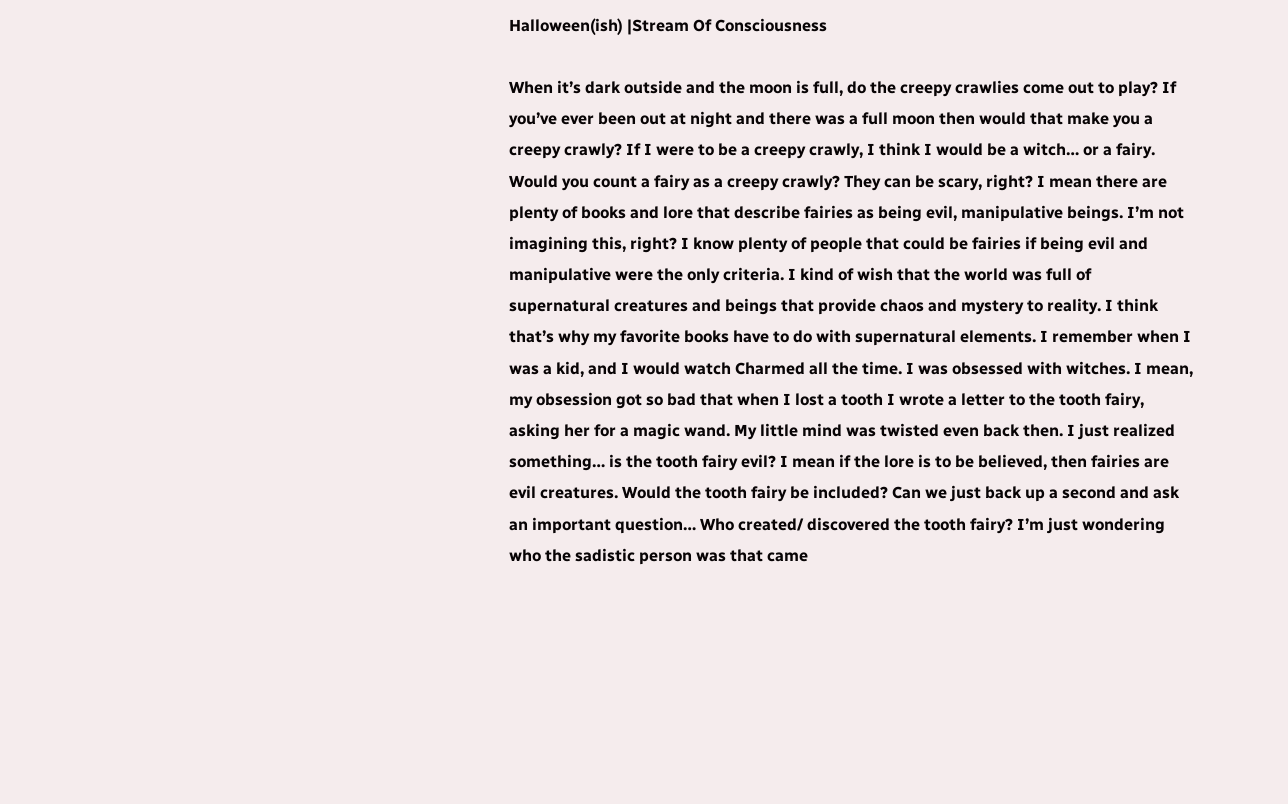Halloween(ish) |Stream Of Consciousness

When it’s dark outside and the moon is full, do the creepy crawlies come out to play? If you’ve ever been out at night and there was a full moon then would that make you a creepy crawly? If I were to be a creepy crawly, I think I would be a witch… or a fairy. Would you count a fairy as a creepy crawly? They can be scary, right? I mean there are plenty of books and lore that describe fairies as being evil, manipulative beings. I’m not imagining this, right? I know plenty of people that could be fairies if being evil and manipulative were the only criteria. I kind of wish that the world was full of supernatural creatures and beings that provide chaos and mystery to reality. I think that’s why my favorite books have to do with supernatural elements. I remember when I was a kid, and I would watch Charmed all the time. I was obsessed with witches. I mean, my obsession got so bad that when I lost a tooth I wrote a letter to the tooth fairy, asking her for a magic wand. My little mind was twisted even back then. I just realized something… is the tooth fairy evil? I mean if the lore is to be believed, then fairies are evil creatures. Would the tooth fairy be included? Can we just back up a second and ask an important question… Who created/ discovered the tooth fairy? I’m just wondering who the sadistic person was that came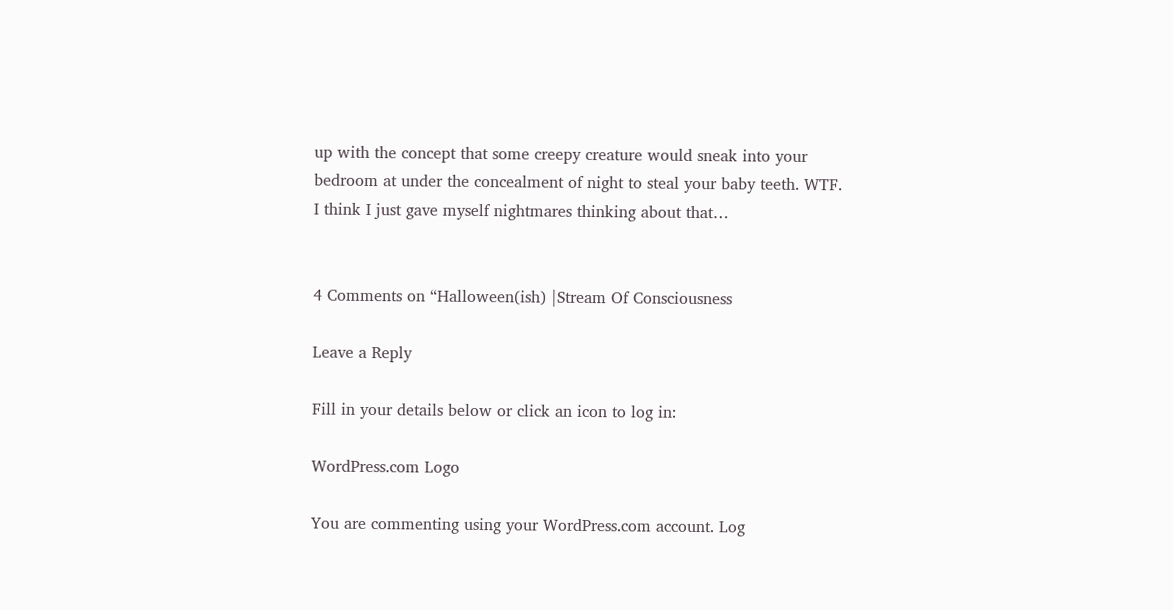up with the concept that some creepy creature would sneak into your bedroom at under the concealment of night to steal your baby teeth. WTF. I think I just gave myself nightmares thinking about that…


4 Comments on “Halloween(ish) |Stream Of Consciousness

Leave a Reply

Fill in your details below or click an icon to log in:

WordPress.com Logo

You are commenting using your WordPress.com account. Log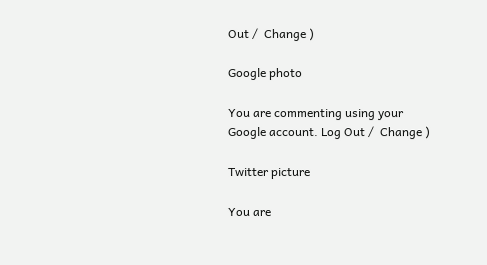Out /  Change )

Google photo

You are commenting using your Google account. Log Out /  Change )

Twitter picture

You are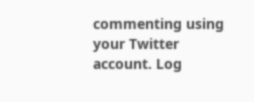commenting using your Twitter account. Log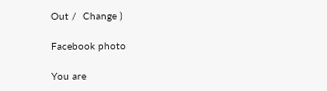Out /  Change )

Facebook photo

You are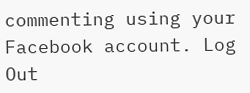commenting using your Facebook account. Log Out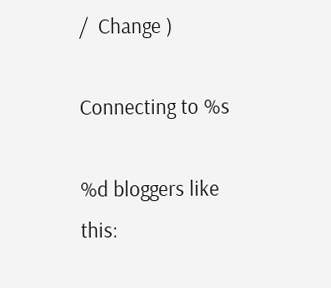/  Change )

Connecting to %s

%d bloggers like this: